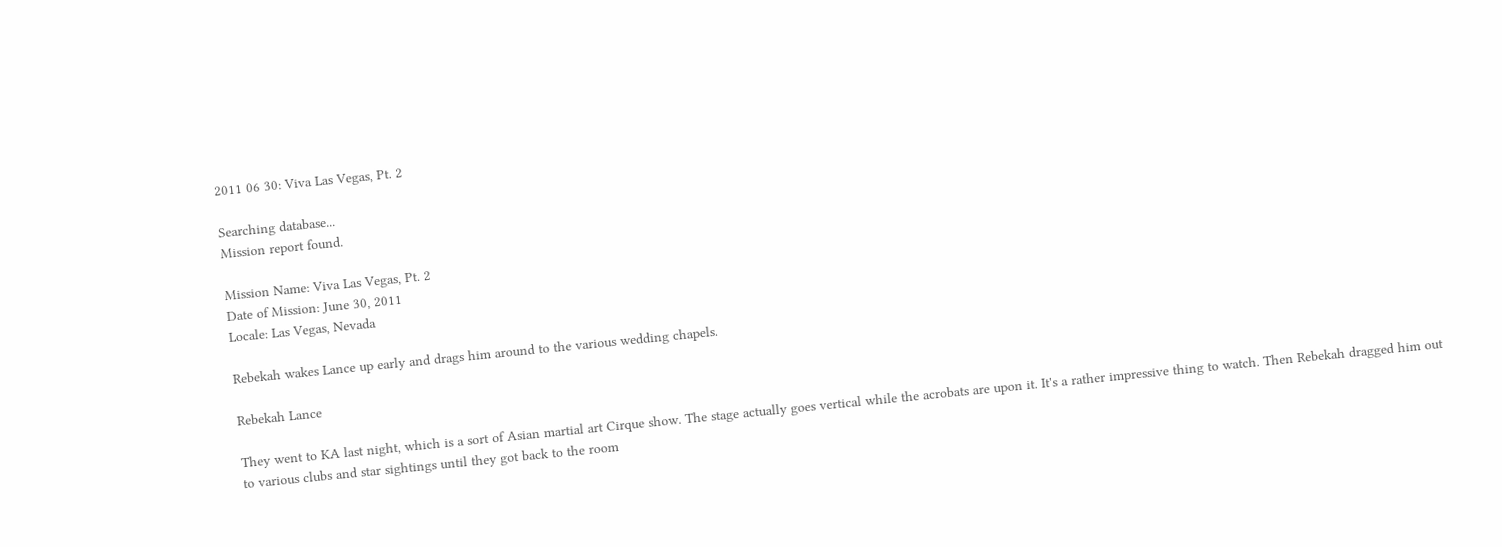2011 06 30: Viva Las Vegas, Pt. 2

Searching database...
Mission report found.

Mission Name: Viva Las Vegas, Pt. 2
Date of Mission: June 30, 2011
Locale: Las Vegas, Nevada

Rebekah wakes Lance up early and drags him around to the various wedding chapels.

Rebekah Lance

They went to KA last night, which is a sort of Asian martial art Cirque show. The stage actually goes vertical while the acrobats are upon it. It's a rather impressive thing to watch. Then Rebekah dragged him out to various clubs and star sightings until they got back to the room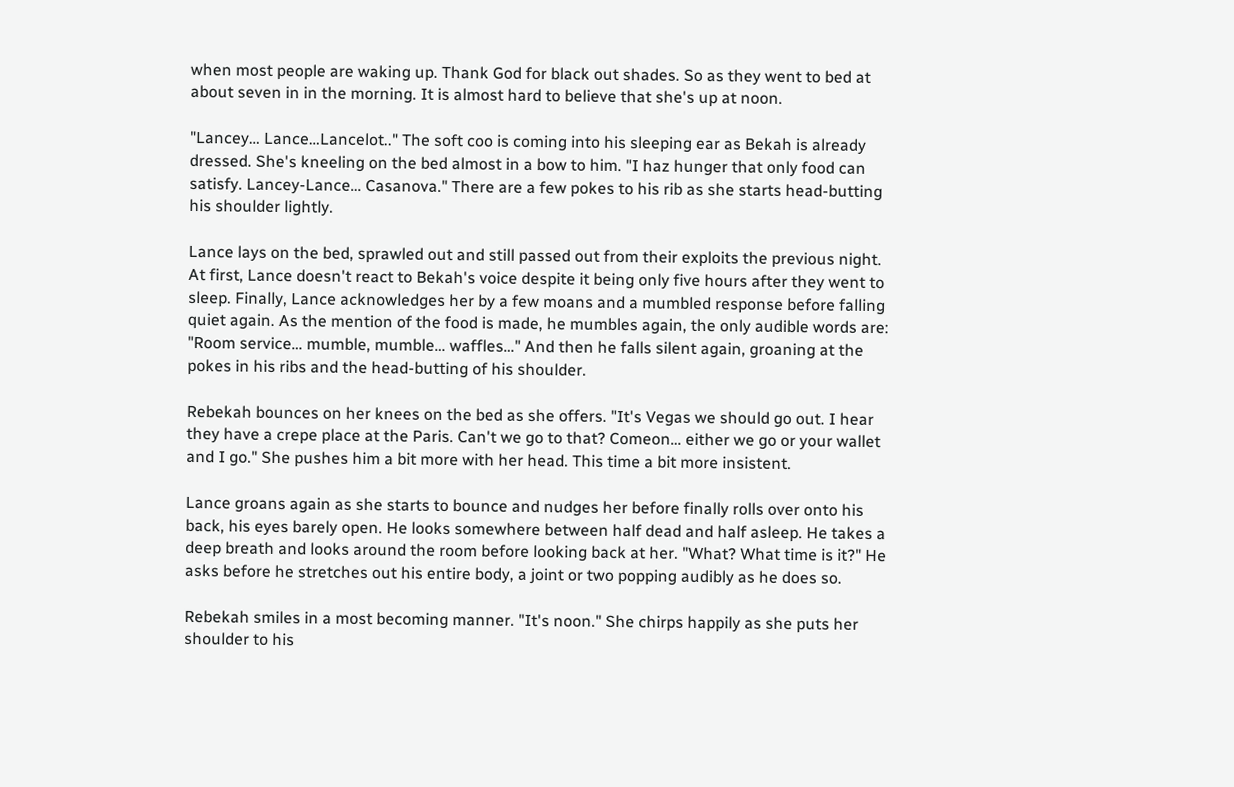when most people are waking up. Thank God for black out shades. So as they went to bed at about seven in in the morning. It is almost hard to believe that she's up at noon.

"Lancey… Lance…Lancelot.." The soft coo is coming into his sleeping ear as Bekah is already dressed. She's kneeling on the bed almost in a bow to him. "I haz hunger that only food can satisfy. Lancey-Lance… Casanova." There are a few pokes to his rib as she starts head-butting his shoulder lightly.

Lance lays on the bed, sprawled out and still passed out from their exploits the previous night. At first, Lance doesn't react to Bekah's voice despite it being only five hours after they went to sleep. Finally, Lance acknowledges her by a few moans and a mumbled response before falling quiet again. As the mention of the food is made, he mumbles again, the only audible words are: "Room service… mumble, mumble… waffles…" And then he falls silent again, groaning at the pokes in his ribs and the head-butting of his shoulder.

Rebekah bounces on her knees on the bed as she offers. "It's Vegas we should go out. I hear they have a crepe place at the Paris. Can't we go to that? Comeon… either we go or your wallet and I go." She pushes him a bit more with her head. This time a bit more insistent.

Lance groans again as she starts to bounce and nudges her before finally rolls over onto his back, his eyes barely open. He looks somewhere between half dead and half asleep. He takes a deep breath and looks around the room before looking back at her. "What? What time is it?" He asks before he stretches out his entire body, a joint or two popping audibly as he does so.

Rebekah smiles in a most becoming manner. "It's noon." She chirps happily as she puts her shoulder to his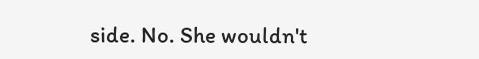side. No. She wouldn't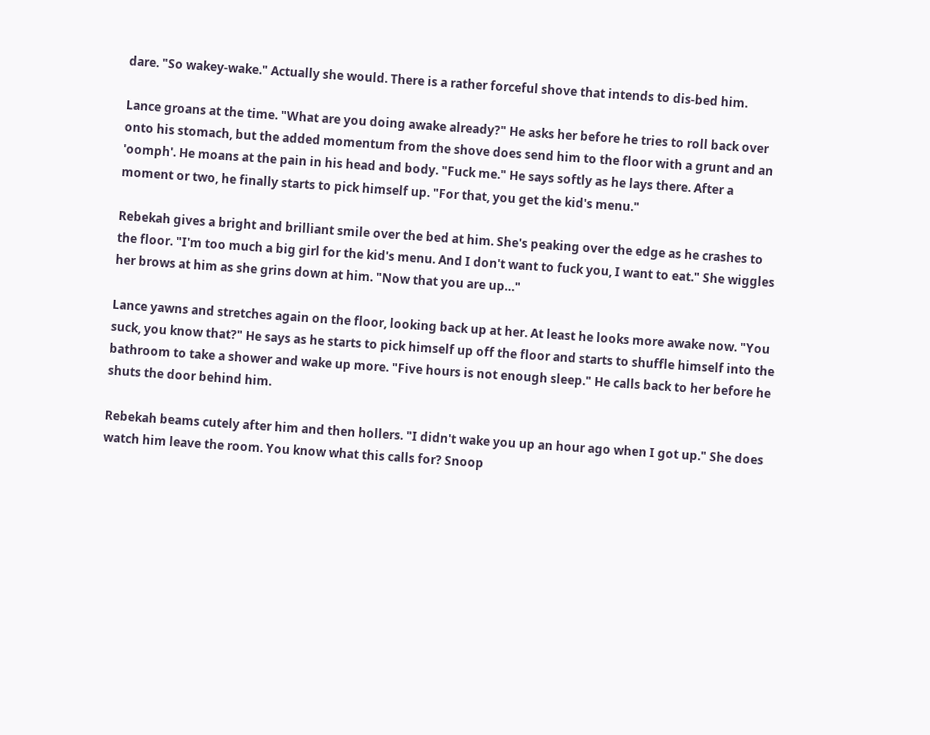dare. "So wakey-wake." Actually she would. There is a rather forceful shove that intends to dis-bed him.

Lance groans at the time. "What are you doing awake already?" He asks her before he tries to roll back over onto his stomach, but the added momentum from the shove does send him to the floor with a grunt and an 'oomph'. He moans at the pain in his head and body. "Fuck me." He says softly as he lays there. After a moment or two, he finally starts to pick himself up. "For that, you get the kid's menu."

Rebekah gives a bright and brilliant smile over the bed at him. She's peaking over the edge as he crashes to the floor. "I'm too much a big girl for the kid's menu. And I don't want to fuck you, I want to eat." She wiggles her brows at him as she grins down at him. "Now that you are up…"

Lance yawns and stretches again on the floor, looking back up at her. At least he looks more awake now. "You suck, you know that?" He says as he starts to pick himself up off the floor and starts to shuffle himself into the bathroom to take a shower and wake up more. "Five hours is not enough sleep." He calls back to her before he shuts the door behind him.

Rebekah beams cutely after him and then hollers. "I didn't wake you up an hour ago when I got up." She does watch him leave the room. You know what this calls for? Snoop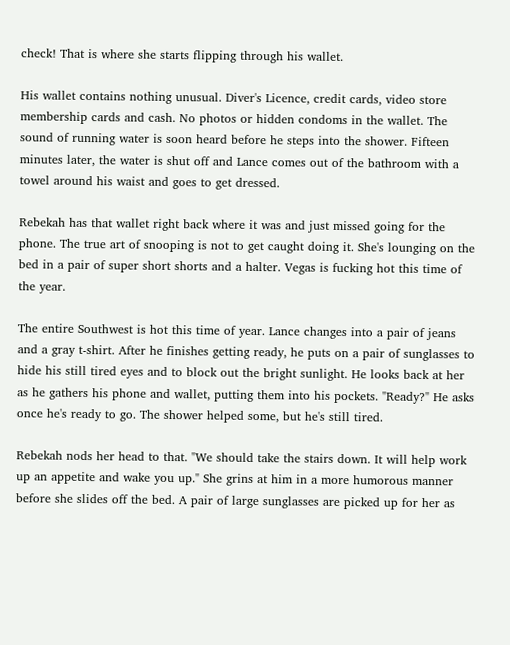check! That is where she starts flipping through his wallet.

His wallet contains nothing unusual. Diver's Licence, credit cards, video store membership cards and cash. No photos or hidden condoms in the wallet. The sound of running water is soon heard before he steps into the shower. Fifteen minutes later, the water is shut off and Lance comes out of the bathroom with a towel around his waist and goes to get dressed.

Rebekah has that wallet right back where it was and just missed going for the phone. The true art of snooping is not to get caught doing it. She's lounging on the bed in a pair of super short shorts and a halter. Vegas is fucking hot this time of the year.

The entire Southwest is hot this time of year. Lance changes into a pair of jeans and a gray t-shirt. After he finishes getting ready, he puts on a pair of sunglasses to hide his still tired eyes and to block out the bright sunlight. He looks back at her as he gathers his phone and wallet, putting them into his pockets. "Ready?" He asks once he's ready to go. The shower helped some, but he's still tired.

Rebekah nods her head to that. "We should take the stairs down. It will help work up an appetite and wake you up." She grins at him in a more humorous manner before she slides off the bed. A pair of large sunglasses are picked up for her as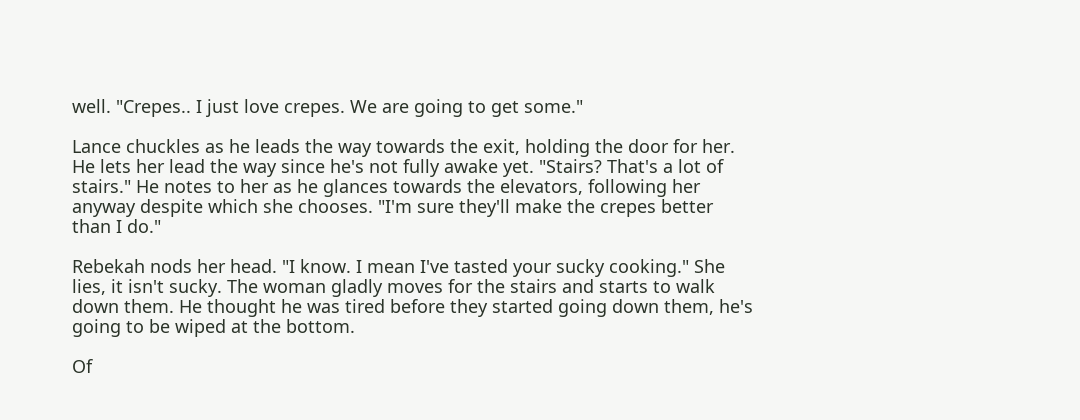well. "Crepes.. I just love crepes. We are going to get some."

Lance chuckles as he leads the way towards the exit, holding the door for her. He lets her lead the way since he's not fully awake yet. "Stairs? That's a lot of stairs." He notes to her as he glances towards the elevators, following her anyway despite which she chooses. "I'm sure they'll make the crepes better than I do."

Rebekah nods her head. "I know. I mean I've tasted your sucky cooking." She lies, it isn't sucky. The woman gladly moves for the stairs and starts to walk down them. He thought he was tired before they started going down them, he's going to be wiped at the bottom.

Of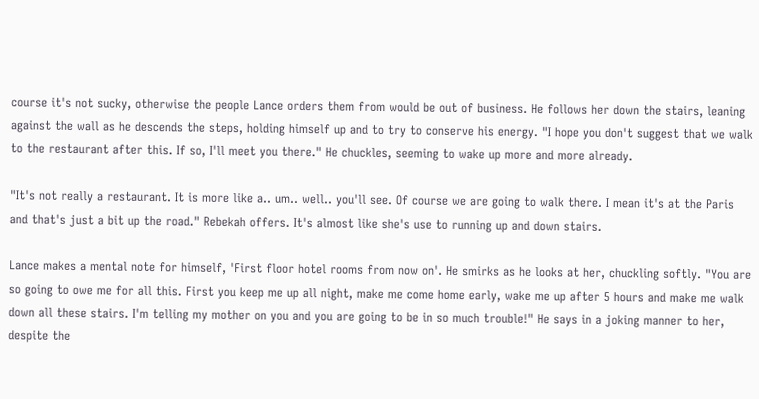course it's not sucky, otherwise the people Lance orders them from would be out of business. He follows her down the stairs, leaning against the wall as he descends the steps, holding himself up and to try to conserve his energy. "I hope you don't suggest that we walk to the restaurant after this. If so, I'll meet you there." He chuckles, seeming to wake up more and more already.

"It's not really a restaurant. It is more like a.. um.. well.. you'll see. Of course we are going to walk there. I mean it's at the Paris and that's just a bit up the road." Rebekah offers. It's almost like she's use to running up and down stairs.

Lance makes a mental note for himself, 'First floor hotel rooms from now on'. He smirks as he looks at her, chuckling softly. "You are so going to owe me for all this. First you keep me up all night, make me come home early, wake me up after 5 hours and make me walk down all these stairs. I'm telling my mother on you and you are going to be in so much trouble!" He says in a joking manner to her, despite the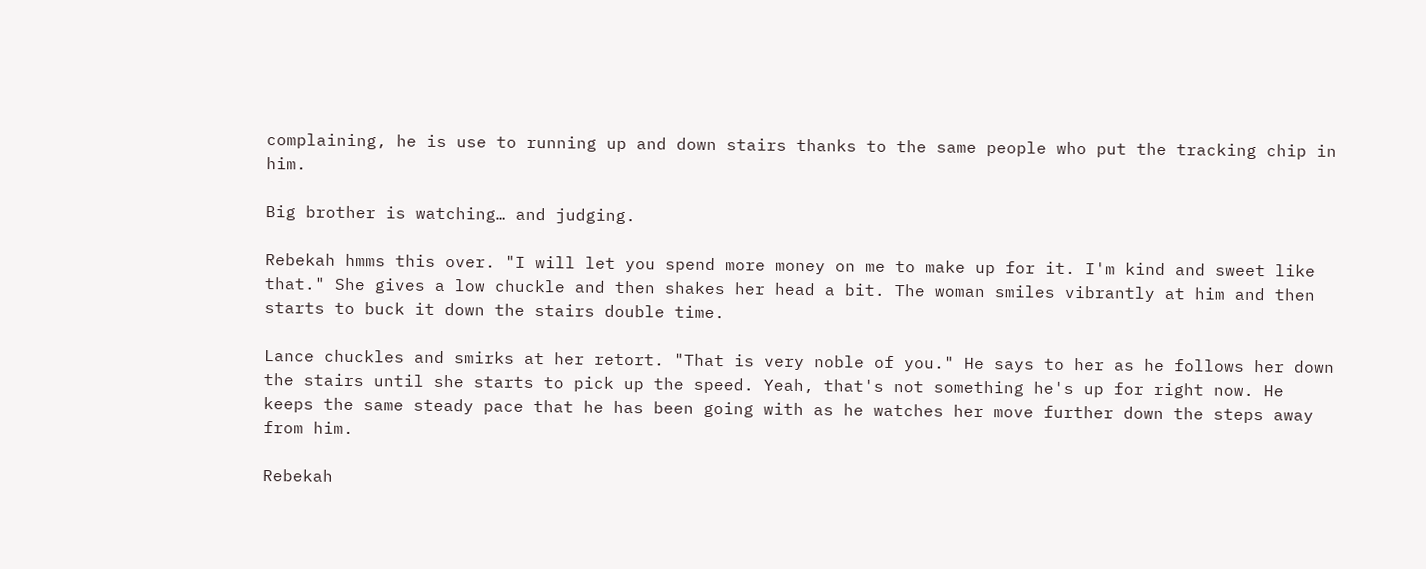complaining, he is use to running up and down stairs thanks to the same people who put the tracking chip in him.

Big brother is watching… and judging.

Rebekah hmms this over. "I will let you spend more money on me to make up for it. I'm kind and sweet like that." She gives a low chuckle and then shakes her head a bit. The woman smiles vibrantly at him and then starts to buck it down the stairs double time.

Lance chuckles and smirks at her retort. "That is very noble of you." He says to her as he follows her down the stairs until she starts to pick up the speed. Yeah, that's not something he's up for right now. He keeps the same steady pace that he has been going with as he watches her move further down the steps away from him.

Rebekah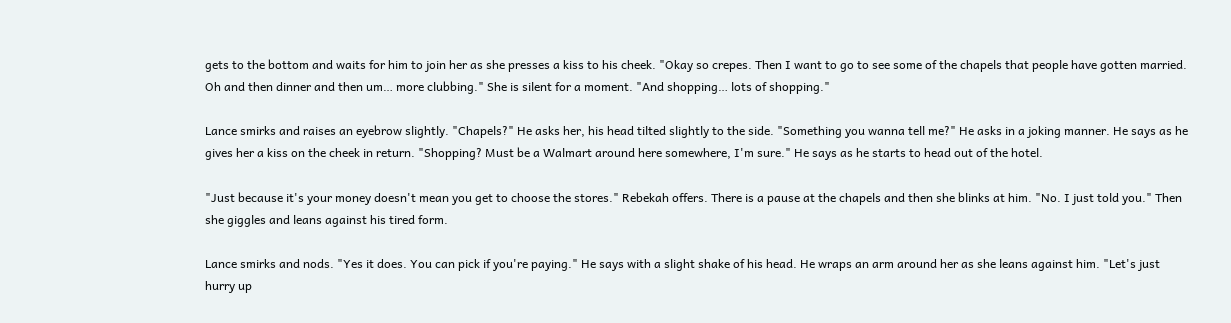gets to the bottom and waits for him to join her as she presses a kiss to his cheek. "Okay so crepes. Then I want to go to see some of the chapels that people have gotten married. Oh and then dinner and then um… more clubbing." She is silent for a moment. "And shopping… lots of shopping."

Lance smirks and raises an eyebrow slightly. "Chapels?" He asks her, his head tilted slightly to the side. "Something you wanna tell me?" He asks in a joking manner. He says as he gives her a kiss on the cheek in return. "Shopping? Must be a Walmart around here somewhere, I'm sure." He says as he starts to head out of the hotel.

"Just because it's your money doesn't mean you get to choose the stores." Rebekah offers. There is a pause at the chapels and then she blinks at him. "No. I just told you." Then she giggles and leans against his tired form.

Lance smirks and nods. "Yes it does. You can pick if you're paying." He says with a slight shake of his head. He wraps an arm around her as she leans against him. "Let's just hurry up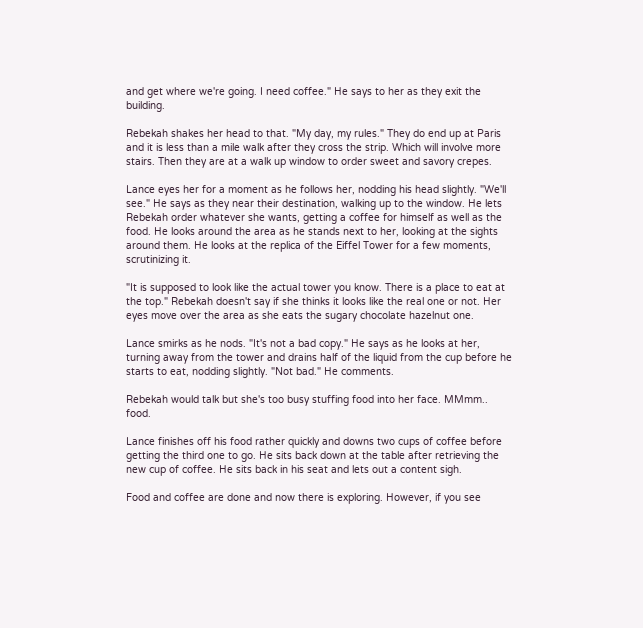and get where we're going. I need coffee." He says to her as they exit the building.

Rebekah shakes her head to that. "My day, my rules." They do end up at Paris and it is less than a mile walk after they cross the strip. Which will involve more stairs. Then they are at a walk up window to order sweet and savory crepes.

Lance eyes her for a moment as he follows her, nodding his head slightly. "We'll see." He says as they near their destination, walking up to the window. He lets Rebekah order whatever she wants, getting a coffee for himself as well as the food. He looks around the area as he stands next to her, looking at the sights around them. He looks at the replica of the Eiffel Tower for a few moments, scrutinizing it.

"It is supposed to look like the actual tower you know. There is a place to eat at the top." Rebekah doesn't say if she thinks it looks like the real one or not. Her eyes move over the area as she eats the sugary chocolate hazelnut one.

Lance smirks as he nods. "It's not a bad copy." He says as he looks at her, turning away from the tower and drains half of the liquid from the cup before he starts to eat, nodding slightly. "Not bad." He comments.

Rebekah would talk but she's too busy stuffing food into her face. MMmm.. food.

Lance finishes off his food rather quickly and downs two cups of coffee before getting the third one to go. He sits back down at the table after retrieving the new cup of coffee. He sits back in his seat and lets out a content sigh.

Food and coffee are done and now there is exploring. However, if you see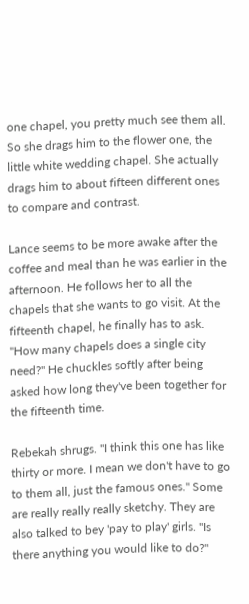one chapel, you pretty much see them all. So she drags him to the flower one, the little white wedding chapel. She actually drags him to about fifteen different ones to compare and contrast.

Lance seems to be more awake after the coffee and meal than he was earlier in the afternoon. He follows her to all the chapels that she wants to go visit. At the fifteenth chapel, he finally has to ask. "How many chapels does a single city need?" He chuckles softly after being asked how long they've been together for the fifteenth time.

Rebekah shrugs. "I think this one has like thirty or more. I mean we don't have to go to them all, just the famous ones." Some are really really really sketchy. They are also talked to bey 'pay to play' girls. "Is there anything you would like to do?"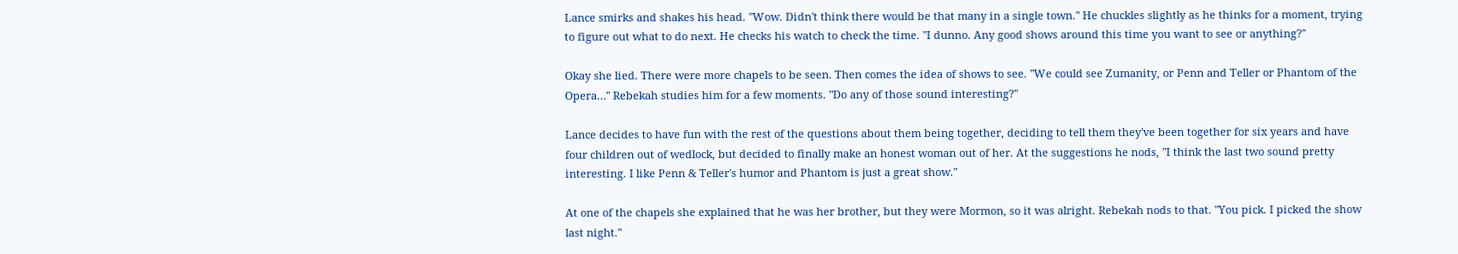Lance smirks and shakes his head. "Wow. Didn't think there would be that many in a single town." He chuckles slightly as he thinks for a moment, trying to figure out what to do next. He checks his watch to check the time. "I dunno. Any good shows around this time you want to see or anything?"

Okay she lied. There were more chapels to be seen. Then comes the idea of shows to see. "We could see Zumanity, or Penn and Teller or Phantom of the Opera…" Rebekah studies him for a few moments. "Do any of those sound interesting?"

Lance decides to have fun with the rest of the questions about them being together, deciding to tell them they've been together for six years and have four children out of wedlock, but decided to finally make an honest woman out of her. At the suggestions he nods, "I think the last two sound pretty interesting. I like Penn & Teller's humor and Phantom is just a great show."

At one of the chapels she explained that he was her brother, but they were Mormon, so it was alright. Rebekah nods to that. "You pick. I picked the show last night."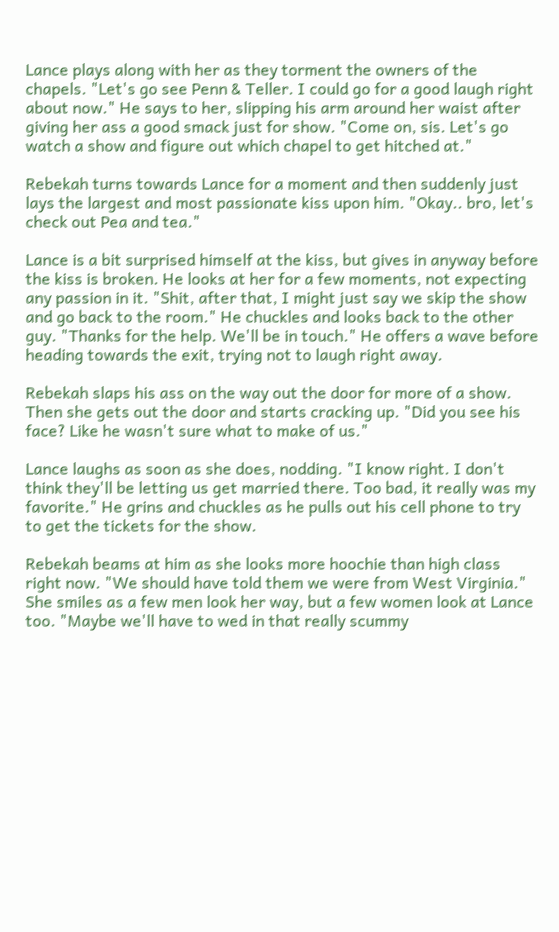Lance plays along with her as they torment the owners of the chapels. "Let's go see Penn & Teller. I could go for a good laugh right about now." He says to her, slipping his arm around her waist after giving her ass a good smack just for show. "Come on, sis. Let's go watch a show and figure out which chapel to get hitched at."

Rebekah turns towards Lance for a moment and then suddenly just lays the largest and most passionate kiss upon him. "Okay.. bro, let's check out Pea and tea."

Lance is a bit surprised himself at the kiss, but gives in anyway before the kiss is broken. He looks at her for a few moments, not expecting any passion in it. "Shit, after that, I might just say we skip the show and go back to the room." He chuckles and looks back to the other guy. "Thanks for the help. We'll be in touch." He offers a wave before heading towards the exit, trying not to laugh right away.

Rebekah slaps his ass on the way out the door for more of a show. Then she gets out the door and starts cracking up. "Did you see his face? Like he wasn't sure what to make of us."

Lance laughs as soon as she does, nodding. "I know right. I don't think they'll be letting us get married there. Too bad, it really was my favorite." He grins and chuckles as he pulls out his cell phone to try to get the tickets for the show.

Rebekah beams at him as she looks more hoochie than high class right now. "We should have told them we were from West Virginia." She smiles as a few men look her way, but a few women look at Lance too. "Maybe we'll have to wed in that really scummy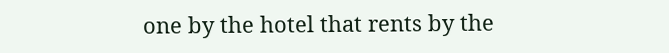one by the hotel that rents by the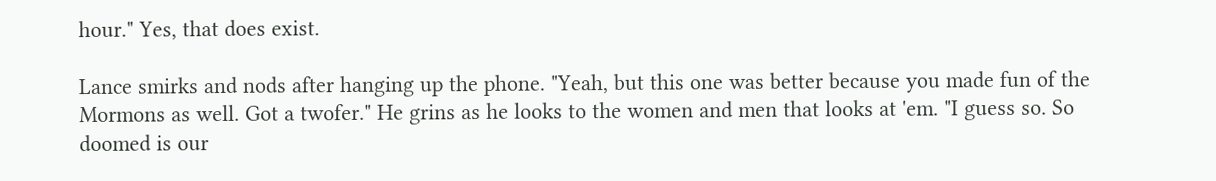hour." Yes, that does exist.

Lance smirks and nods after hanging up the phone. "Yeah, but this one was better because you made fun of the Mormons as well. Got a twofer." He grins as he looks to the women and men that looks at 'em. "I guess so. So doomed is our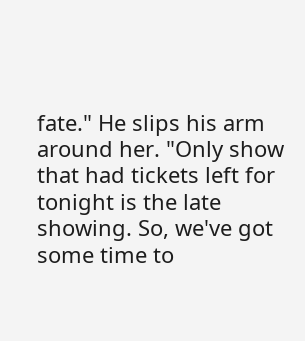fate." He slips his arm around her. "Only show that had tickets left for tonight is the late showing. So, we've got some time to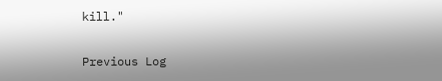kill."

Previous Log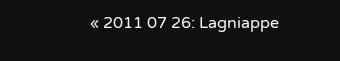« 2011 07 26: Lagniappe